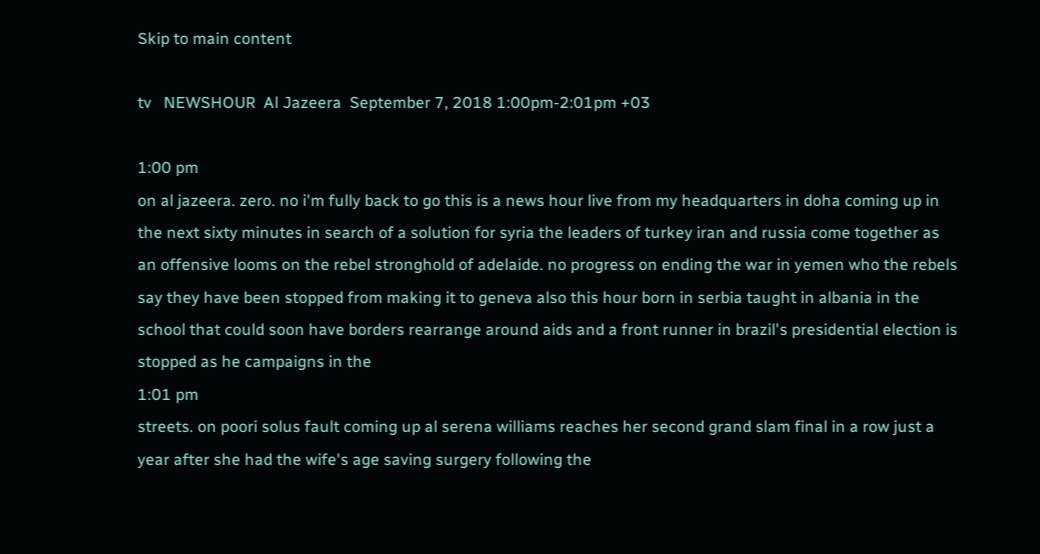Skip to main content

tv   NEWSHOUR  Al Jazeera  September 7, 2018 1:00pm-2:01pm +03

1:00 pm
on al jazeera. zero. no i'm fully back to go this is a news hour live from my headquarters in doha coming up in the next sixty minutes in search of a solution for syria the leaders of turkey iran and russia come together as an offensive looms on the rebel stronghold of adelaide. no progress on ending the war in yemen who the rebels say they have been stopped from making it to geneva also this hour born in serbia taught in albania in the school that could soon have borders rearrange around aids and a front runner in brazil's presidential election is stopped as he campaigns in the
1:01 pm
streets. on poori solus fault coming up al serena williams reaches her second grand slam final in a row just a year after she had the wife's age saving surgery following the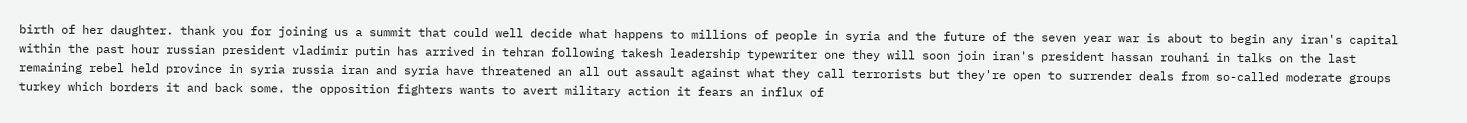birth of her daughter. thank you for joining us a summit that could well decide what happens to millions of people in syria and the future of the seven year war is about to begin any iran's capital within the past hour russian president vladimir putin has arrived in tehran following takesh leadership typewriter one they will soon join iran's president hassan rouhani in talks on the last remaining rebel held province in syria russia iran and syria have threatened an all out assault against what they call terrorists but they're open to surrender deals from so-called moderate groups turkey which borders it and back some. the opposition fighters wants to avert military action it fears an influx of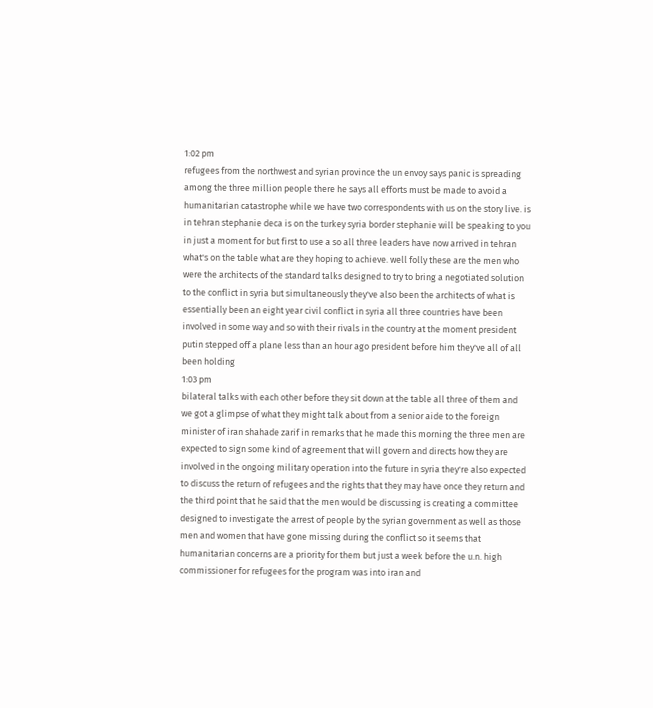1:02 pm
refugees from the northwest and syrian province the un envoy says panic is spreading among the three million people there he says all efforts must be made to avoid a humanitarian catastrophe while we have two correspondents with us on the story live. is in tehran stephanie deca is on the turkey syria border stephanie will be speaking to you in just a moment for but first to use a so all three leaders have now arrived in tehran what's on the table what are they hoping to achieve. well folly these are the men who were the architects of the standard talks designed to try to bring a negotiated solution to the conflict in syria but simultaneously they've also been the architects of what is essentially been an eight year civil conflict in syria all three countries have been involved in some way and so with their rivals in the country at the moment president putin stepped off a plane less than an hour ago president before him they've all of all been holding
1:03 pm
bilateral talks with each other before they sit down at the table all three of them and we got a glimpse of what they might talk about from a senior aide to the foreign minister of iran shahade zarif in remarks that he made this morning the three men are expected to sign some kind of agreement that will govern and directs how they are involved in the ongoing military operation into the future in syria they're also expected to discuss the return of refugees and the rights that they may have once they return and the third point that he said that the men would be discussing is creating a committee designed to investigate the arrest of people by the syrian government as well as those men and women that have gone missing during the conflict so it seems that humanitarian concerns are a priority for them but just a week before the u.n. high commissioner for refugees for the program was into iran and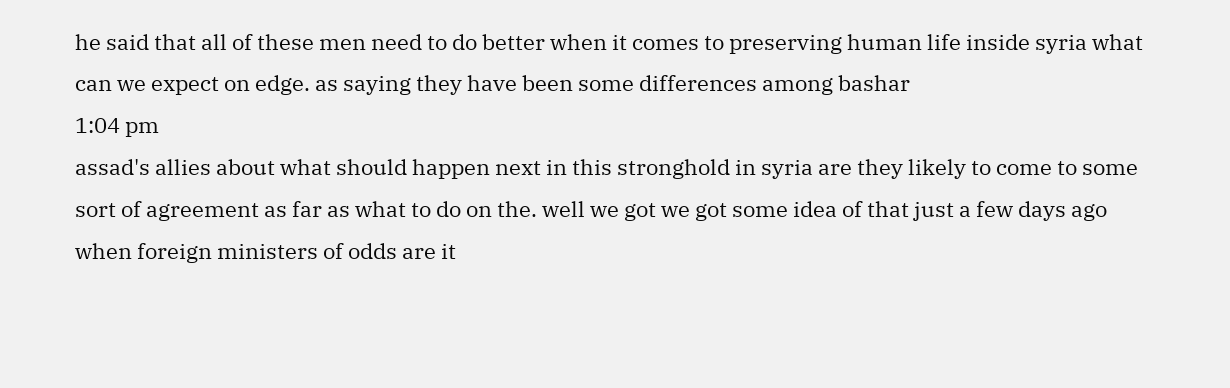he said that all of these men need to do better when it comes to preserving human life inside syria what can we expect on edge. as saying they have been some differences among bashar
1:04 pm
assad's allies about what should happen next in this stronghold in syria are they likely to come to some sort of agreement as far as what to do on the. well we got we got some idea of that just a few days ago when foreign ministers of odds are it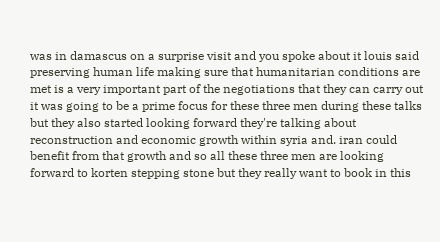was in damascus on a surprise visit and you spoke about it louis said preserving human life making sure that humanitarian conditions are met is a very important part of the negotiations that they can carry out it was going to be a prime focus for these three men during these talks but they also started looking forward they're talking about reconstruction and economic growth within syria and. iran could benefit from that growth and so all these three men are looking forward to korten stepping stone but they really want to book in this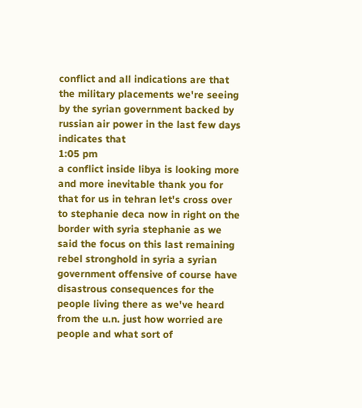conflict and all indications are that the military placements we're seeing by the syrian government backed by russian air power in the last few days indicates that
1:05 pm
a conflict inside libya is looking more and more inevitable thank you for that for us in tehran let's cross over to stephanie deca now in right on the border with syria stephanie as we said the focus on this last remaining rebel stronghold in syria a syrian government offensive of course have disastrous consequences for the people living there as we've heard from the u.n. just how worried are people and what sort of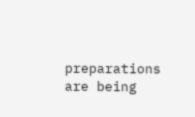preparations are being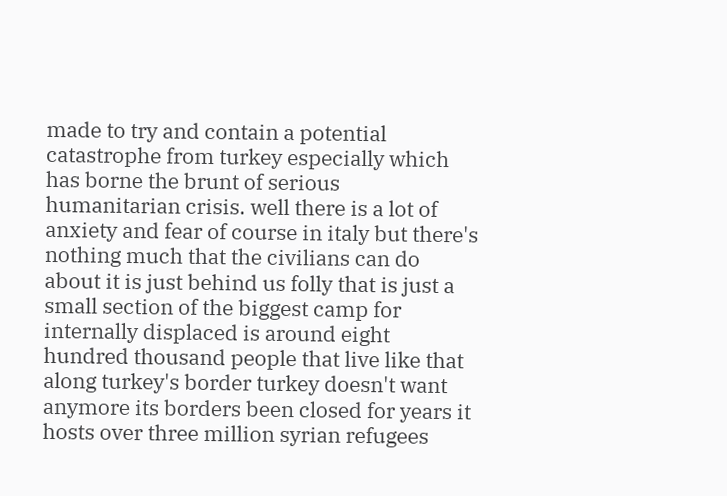made to try and contain a potential catastrophe from turkey especially which has borne the brunt of serious humanitarian crisis. well there is a lot of anxiety and fear of course in italy but there's nothing much that the civilians can do about it is just behind us folly that is just a small section of the biggest camp for internally displaced is around eight hundred thousand people that live like that along turkey's border turkey doesn't want anymore its borders been closed for years it hosts over three million syrian refugees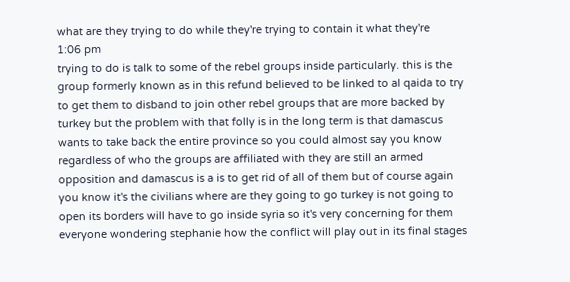what are they trying to do while they're trying to contain it what they're
1:06 pm
trying to do is talk to some of the rebel groups inside particularly. this is the group formerly known as in this refund believed to be linked to al qaida to try to get them to disband to join other rebel groups that are more backed by turkey but the problem with that folly is in the long term is that damascus wants to take back the entire province so you could almost say you know regardless of who the groups are affiliated with they are still an armed opposition and damascus is a is to get rid of all of them but of course again you know it's the civilians where are they going to go turkey is not going to open its borders will have to go inside syria so it's very concerning for them everyone wondering stephanie how the conflict will play out in its final stages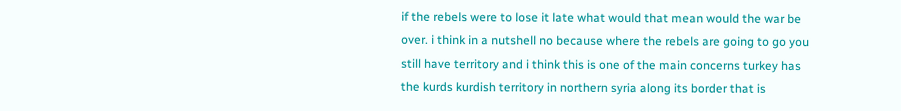if the rebels were to lose it late what would that mean would the war be over. i think in a nutshell no because where the rebels are going to go you still have territory and i think this is one of the main concerns turkey has the kurds kurdish territory in northern syria along its border that is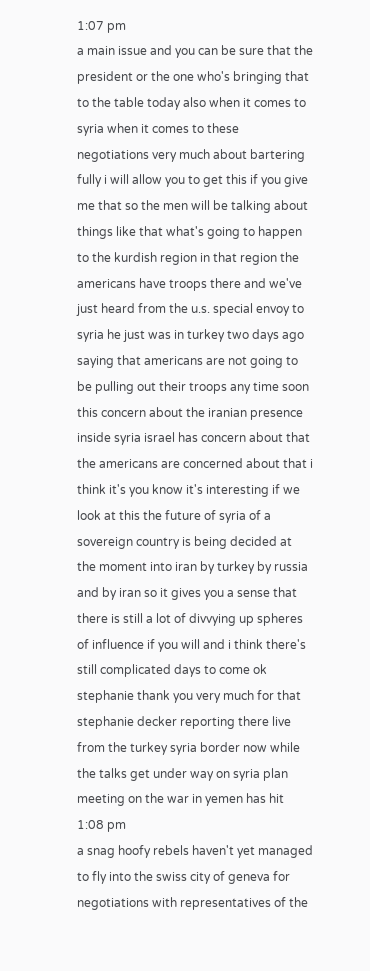1:07 pm
a main issue and you can be sure that the president or the one who's bringing that to the table today also when it comes to syria when it comes to these negotiations very much about bartering fully i will allow you to get this if you give me that so the men will be talking about things like that what's going to happen to the kurdish region in that region the americans have troops there and we've just heard from the u.s. special envoy to syria he just was in turkey two days ago saying that americans are not going to be pulling out their troops any time soon this concern about the iranian presence inside syria israel has concern about that the americans are concerned about that i think it's you know it's interesting if we look at this the future of syria of a sovereign country is being decided at the moment into iran by turkey by russia and by iran so it gives you a sense that there is still a lot of divvying up spheres of influence if you will and i think there's still complicated days to come ok stephanie thank you very much for that stephanie decker reporting there live from the turkey syria border now while the talks get under way on syria plan meeting on the war in yemen has hit
1:08 pm
a snag hoofy rebels haven't yet managed to fly into the swiss city of geneva for negotiations with representatives of the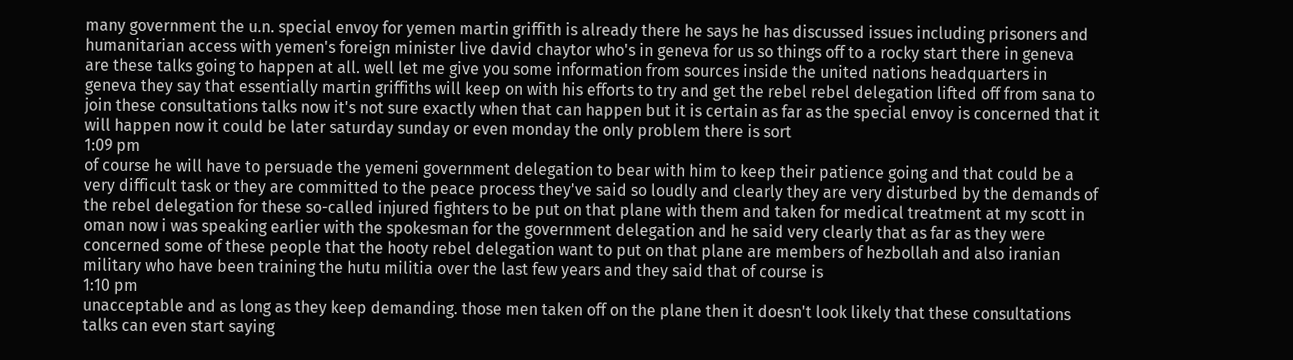many government the u.n. special envoy for yemen martin griffith is already there he says he has discussed issues including prisoners and humanitarian access with yemen's foreign minister live david chaytor who's in geneva for us so things off to a rocky start there in geneva are these talks going to happen at all. well let me give you some information from sources inside the united nations headquarters in geneva they say that essentially martin griffiths will keep on with his efforts to try and get the rebel rebel delegation lifted off from sana to join these consultations talks now it's not sure exactly when that can happen but it is certain as far as the special envoy is concerned that it will happen now it could be later saturday sunday or even monday the only problem there is sort
1:09 pm
of course he will have to persuade the yemeni government delegation to bear with him to keep their patience going and that could be a very difficult task or they are committed to the peace process they've said so loudly and clearly they are very disturbed by the demands of the rebel delegation for these so-called injured fighters to be put on that plane with them and taken for medical treatment at my scott in oman now i was speaking earlier with the spokesman for the government delegation and he said very clearly that as far as they were concerned some of these people that the hooty rebel delegation want to put on that plane are members of hezbollah and also iranian military who have been training the hutu militia over the last few years and they said that of course is
1:10 pm
unacceptable and as long as they keep demanding. those men taken off on the plane then it doesn't look likely that these consultations talks can even start saying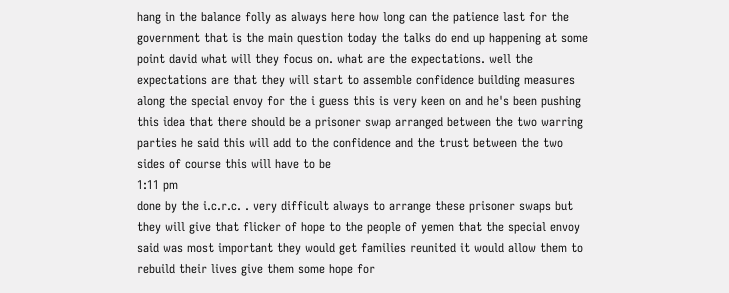hang in the balance folly as always here how long can the patience last for the government that is the main question today the talks do end up happening at some point david what will they focus on. what are the expectations. well the expectations are that they will start to assemble confidence building measures along the special envoy for the i guess this is very keen on and he's been pushing this idea that there should be a prisoner swap arranged between the two warring parties he said this will add to the confidence and the trust between the two sides of course this will have to be
1:11 pm
done by the i.c.r.c. . very difficult always to arrange these prisoner swaps but they will give that flicker of hope to the people of yemen that the special envoy said was most important they would get families reunited it would allow them to rebuild their lives give them some hope for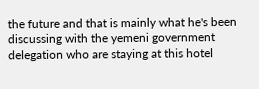the future and that is mainly what he's been discussing with the yemeni government delegation who are staying at this hotel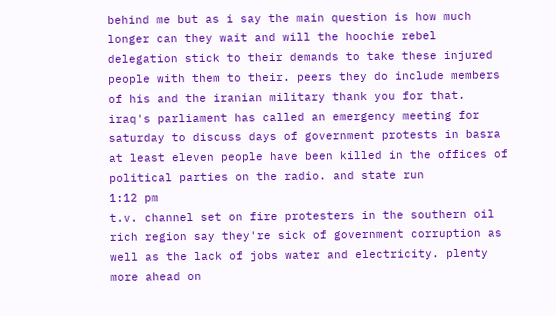behind me but as i say the main question is how much longer can they wait and will the hoochie rebel delegation stick to their demands to take these injured people with them to their. peers they do include members of his and the iranian military thank you for that. iraq's parliament has called an emergency meeting for saturday to discuss days of government protests in basra at least eleven people have been killed in the offices of political parties on the radio. and state run
1:12 pm
t.v. channel set on fire protesters in the southern oil rich region say they're sick of government corruption as well as the lack of jobs water and electricity. plenty more ahead on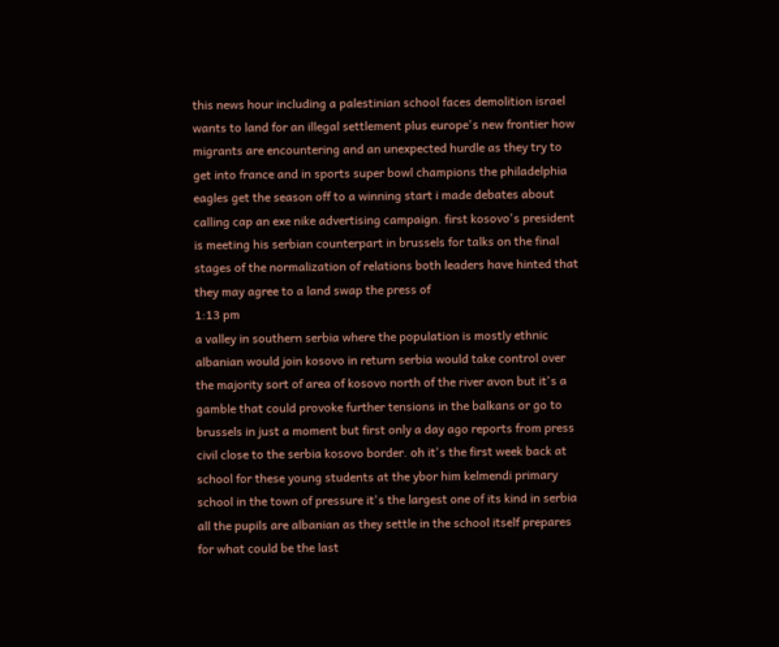this news hour including a palestinian school faces demolition israel wants to land for an illegal settlement plus europe's new frontier how migrants are encountering and an unexpected hurdle as they try to get into france and in sports super bowl champions the philadelphia eagles get the season off to a winning start i made debates about calling cap an exe nike advertising campaign. first kosovo's president is meeting his serbian counterpart in brussels for talks on the final stages of the normalization of relations both leaders have hinted that they may agree to a land swap the press of
1:13 pm
a valley in southern serbia where the population is mostly ethnic albanian would join kosovo in return serbia would take control over the majority sort of area of kosovo north of the river avon but it's a gamble that could provoke further tensions in the balkans or go to brussels in just a moment but first only a day ago reports from press civil close to the serbia kosovo border. oh it's the first week back at school for these young students at the ybor him kelmendi primary school in the town of pressure it's the largest one of its kind in serbia all the pupils are albanian as they settle in the school itself prepares for what could be the last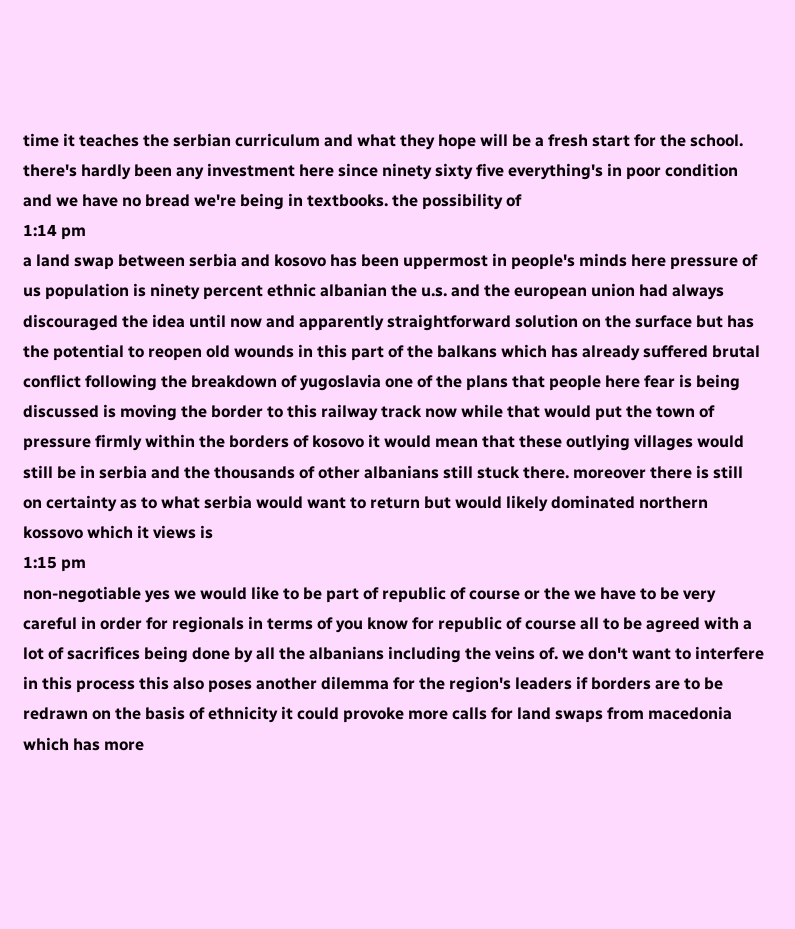time it teaches the serbian curriculum and what they hope will be a fresh start for the school. there's hardly been any investment here since ninety sixty five everything's in poor condition and we have no bread we're being in textbooks. the possibility of
1:14 pm
a land swap between serbia and kosovo has been uppermost in people's minds here pressure of us population is ninety percent ethnic albanian the u.s. and the european union had always discouraged the idea until now and apparently straightforward solution on the surface but has the potential to reopen old wounds in this part of the balkans which has already suffered brutal conflict following the breakdown of yugoslavia one of the plans that people here fear is being discussed is moving the border to this railway track now while that would put the town of pressure firmly within the borders of kosovo it would mean that these outlying villages would still be in serbia and the thousands of other albanians still stuck there. moreover there is still on certainty as to what serbia would want to return but would likely dominated northern kossovo which it views is
1:15 pm
non-negotiable yes we would like to be part of republic of course or the we have to be very careful in order for regionals in terms of you know for republic of course all to be agreed with a lot of sacrifices being done by all the albanians including the veins of. we don't want to interfere in this process this also poses another dilemma for the region's leaders if borders are to be redrawn on the basis of ethnicity it could provoke more calls for land swaps from macedonia which has more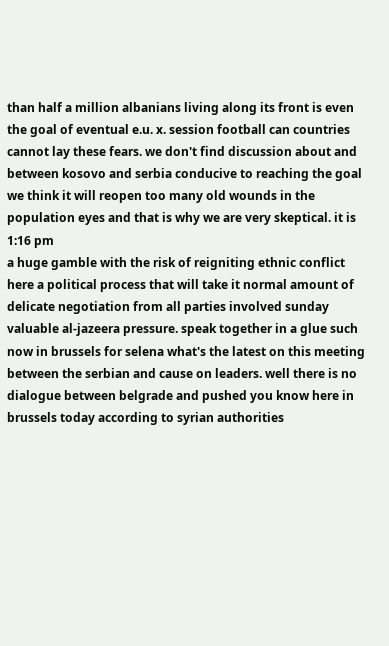than half a million albanians living along its front is even the goal of eventual e.u. x. session football can countries cannot lay these fears. we don't find discussion about and between kosovo and serbia conducive to reaching the goal we think it will reopen too many old wounds in the population eyes and that is why we are very skeptical. it is
1:16 pm
a huge gamble with the risk of reigniting ethnic conflict here a political process that will take it normal amount of delicate negotiation from all parties involved sunday valuable al-jazeera pressure. speak together in a glue such now in brussels for selena what's the latest on this meeting between the serbian and cause on leaders. well there is no dialogue between belgrade and pushed you know here in brussels today according to syrian authorities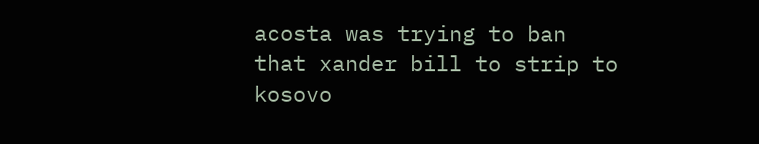acosta was trying to ban that xander bill to strip to kosovo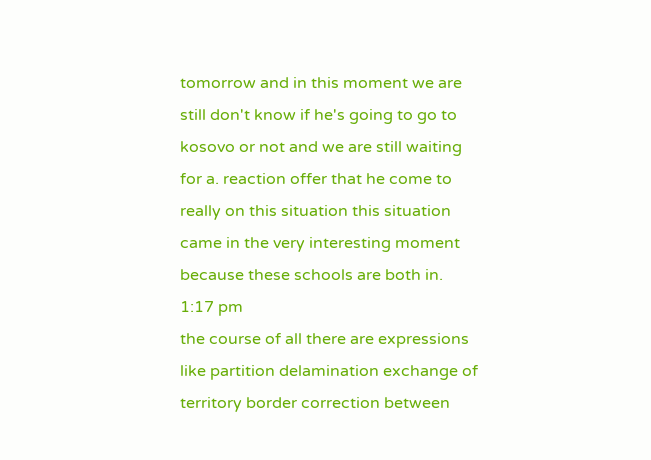tomorrow and in this moment we are still don't know if he's going to go to kosovo or not and we are still waiting for a. reaction offer that he come to really on this situation this situation came in the very interesting moment because these schools are both in.
1:17 pm
the course of all there are expressions like partition delamination exchange of territory border correction between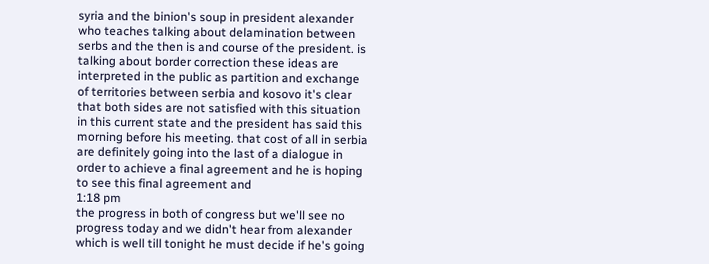syria and the binion's soup in president alexander who teaches talking about delamination between serbs and the then is and course of the president. is talking about border correction these ideas are interpreted in the public as partition and exchange of territories between serbia and kosovo it's clear that both sides are not satisfied with this situation in this current state and the president has said this morning before his meeting. that cost of all in serbia are definitely going into the last of a dialogue in order to achieve a final agreement and he is hoping to see this final agreement and
1:18 pm
the progress in both of congress but we'll see no progress today and we didn't hear from alexander which is well till tonight he must decide if he's going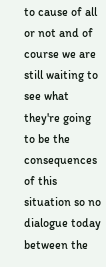to cause of all or not and of course we are still waiting to see what they're going to be the consequences of this situation so no dialogue today between the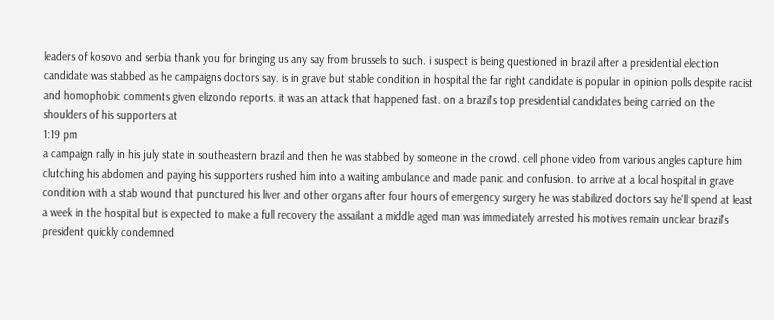leaders of kosovo and serbia thank you for bringing us any say from brussels to such. i suspect is being questioned in brazil after a presidential election candidate was stabbed as he campaigns doctors say. is in grave but stable condition in hospital the far right candidate is popular in opinion polls despite racist and homophobic comments given elizondo reports. it was an attack that happened fast. on a brazil's top presidential candidates being carried on the shoulders of his supporters at
1:19 pm
a campaign rally in his july state in southeastern brazil and then he was stabbed by someone in the crowd. cell phone video from various angles capture him clutching his abdomen and paying his supporters rushed him into a waiting ambulance and made panic and confusion. to arrive at a local hospital in grave condition with a stab wound that punctured his liver and other organs after four hours of emergency surgery he was stabilized doctors say he'll spend at least a week in the hospital but is expected to make a full recovery the assailant a middle aged man was immediately arrested his motives remain unclear brazil's president quickly condemned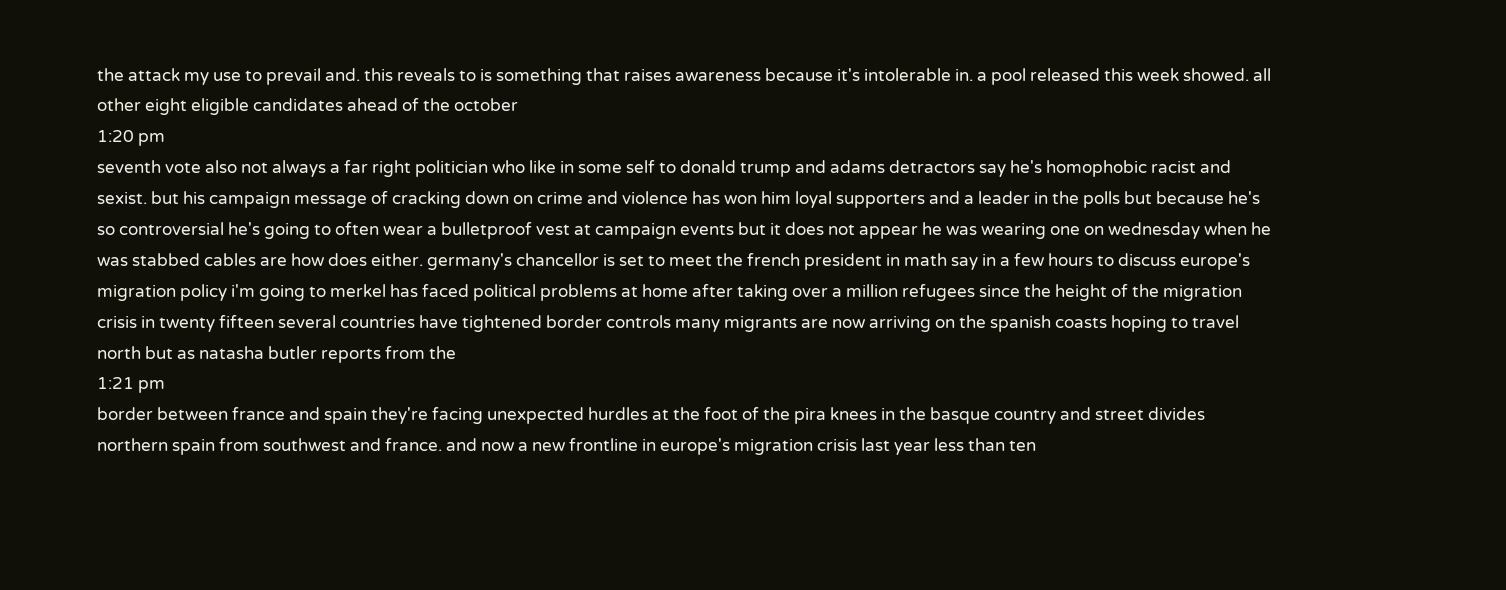the attack my use to prevail and. this reveals to is something that raises awareness because it's intolerable in. a pool released this week showed. all other eight eligible candidates ahead of the october
1:20 pm
seventh vote also not always a far right politician who like in some self to donald trump and adams detractors say he's homophobic racist and sexist. but his campaign message of cracking down on crime and violence has won him loyal supporters and a leader in the polls but because he's so controversial he's going to often wear a bulletproof vest at campaign events but it does not appear he was wearing one on wednesday when he was stabbed cables are how does either. germany's chancellor is set to meet the french president in math say in a few hours to discuss europe's migration policy i'm going to merkel has faced political problems at home after taking over a million refugees since the height of the migration crisis in twenty fifteen several countries have tightened border controls many migrants are now arriving on the spanish coasts hoping to travel north but as natasha butler reports from the
1:21 pm
border between france and spain they're facing unexpected hurdles at the foot of the pira knees in the basque country and street divides northern spain from southwest and france. and now a new frontline in europe's migration crisis last year less than ten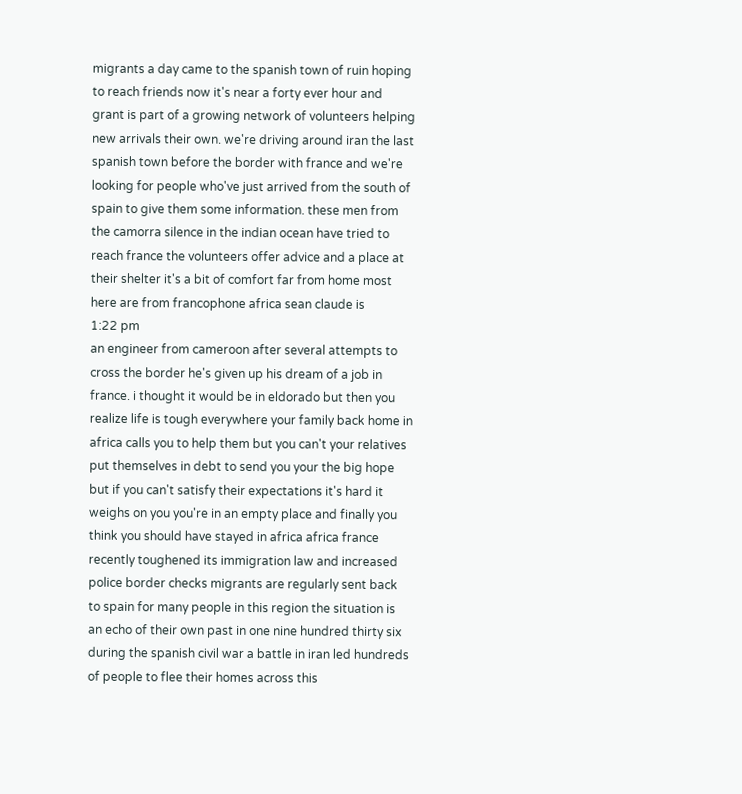migrants a day came to the spanish town of ruin hoping to reach friends now it's near a forty ever hour and grant is part of a growing network of volunteers helping new arrivals their own. we're driving around iran the last spanish town before the border with france and we're looking for people who've just arrived from the south of spain to give them some information. these men from the camorra silence in the indian ocean have tried to reach france the volunteers offer advice and a place at their shelter it's a bit of comfort far from home most here are from francophone africa sean claude is
1:22 pm
an engineer from cameroon after several attempts to cross the border he's given up his dream of a job in france. i thought it would be in eldorado but then you realize life is tough everywhere your family back home in africa calls you to help them but you can't your relatives put themselves in debt to send you your the big hope but if you can't satisfy their expectations it's hard it weighs on you you're in an empty place and finally you think you should have stayed in africa africa france recently toughened its immigration law and increased police border checks migrants are regularly sent back to spain for many people in this region the situation is an echo of their own past in one nine hundred thirty six during the spanish civil war a battle in iran led hundreds of people to flee their homes across this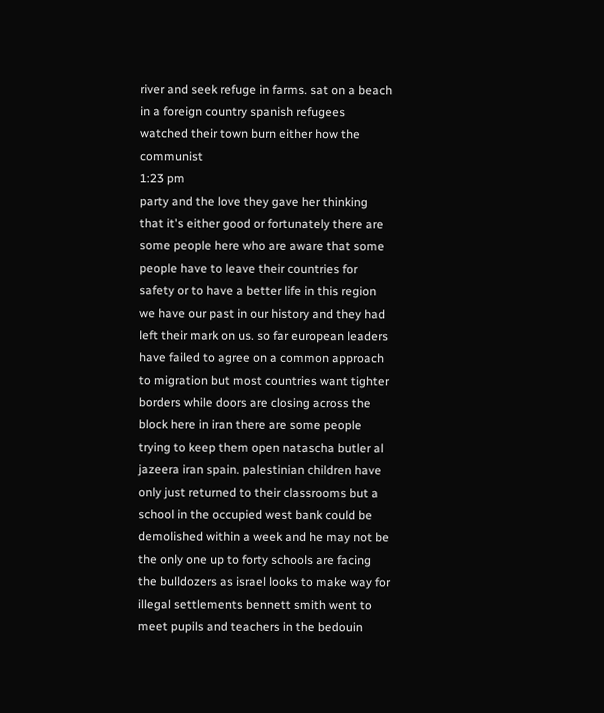river and seek refuge in farms. sat on a beach in a foreign country spanish refugees watched their town burn either how the communist
1:23 pm
party and the love they gave her thinking that it's either good or fortunately there are some people here who are aware that some people have to leave their countries for safety or to have a better life in this region we have our past in our history and they had left their mark on us. so far european leaders have failed to agree on a common approach to migration but most countries want tighter borders while doors are closing across the block here in iran there are some people trying to keep them open natascha butler al jazeera iran spain. palestinian children have only just returned to their classrooms but a school in the occupied west bank could be demolished within a week and he may not be the only one up to forty schools are facing the bulldozers as israel looks to make way for illegal settlements bennett smith went to meet pupils and teachers in the bedouin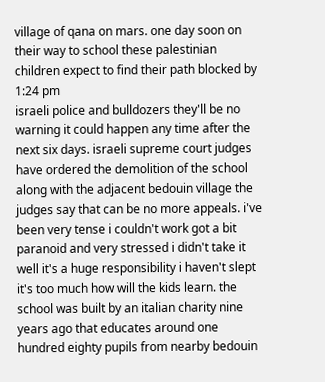village of qana on mars. one day soon on their way to school these palestinian children expect to find their path blocked by
1:24 pm
israeli police and bulldozers they'll be no warning it could happen any time after the next six days. israeli supreme court judges have ordered the demolition of the school along with the adjacent bedouin village the judges say that can be no more appeals. i've been very tense i couldn't work got a bit paranoid and very stressed i didn't take it well it's a huge responsibility i haven't slept it's too much how will the kids learn. the school was built by an italian charity nine years ago that educates around one hundred eighty pupils from nearby bedouin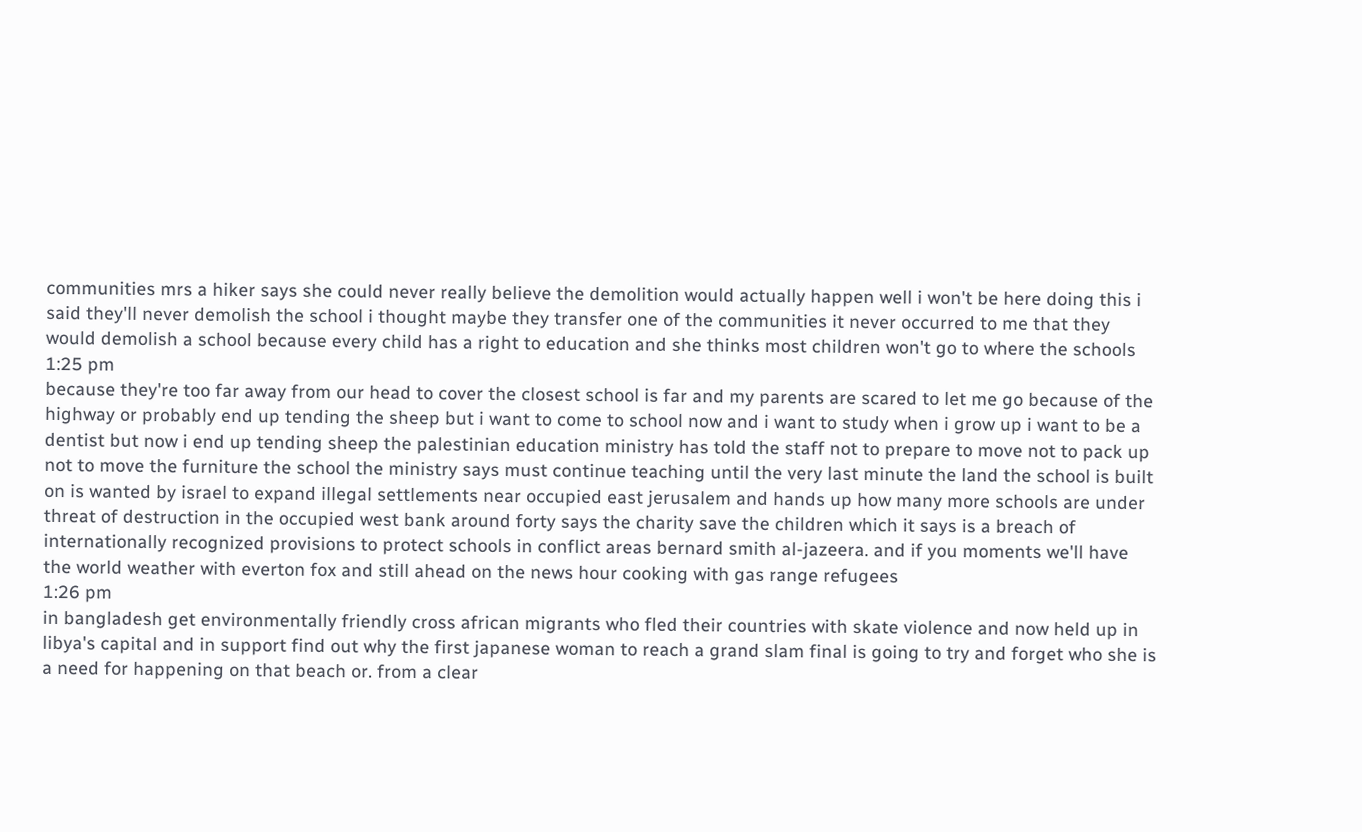communities mrs a hiker says she could never really believe the demolition would actually happen well i won't be here doing this i said they'll never demolish the school i thought maybe they transfer one of the communities it never occurred to me that they would demolish a school because every child has a right to education and she thinks most children won't go to where the schools
1:25 pm
because they're too far away from our head to cover the closest school is far and my parents are scared to let me go because of the highway or probably end up tending the sheep but i want to come to school now and i want to study when i grow up i want to be a dentist but now i end up tending sheep the palestinian education ministry has told the staff not to prepare to move not to pack up not to move the furniture the school the ministry says must continue teaching until the very last minute the land the school is built on is wanted by israel to expand illegal settlements near occupied east jerusalem and hands up how many more schools are under threat of destruction in the occupied west bank around forty says the charity save the children which it says is a breach of internationally recognized provisions to protect schools in conflict areas bernard smith al-jazeera. and if you moments we'll have the world weather with everton fox and still ahead on the news hour cooking with gas range refugees
1:26 pm
in bangladesh get environmentally friendly cross african migrants who fled their countries with skate violence and now held up in libya's capital and in support find out why the first japanese woman to reach a grand slam final is going to try and forget who she is a need for happening on that beach or. from a clear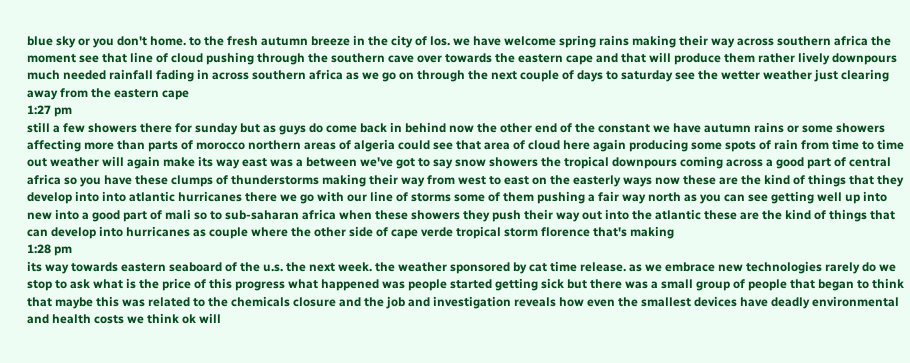blue sky or you don't home. to the fresh autumn breeze in the city of los. we have welcome spring rains making their way across southern africa the moment see that line of cloud pushing through the southern cave over towards the eastern cape and that will produce them rather lively downpours much needed rainfall fading in across southern africa as we go on through the next couple of days to saturday see the wetter weather just clearing away from the eastern cape
1:27 pm
still a few showers there for sunday but as guys do come back in behind now the other end of the constant we have autumn rains or some showers affecting more than parts of morocco northern areas of algeria could see that area of cloud here again producing some spots of rain from time to time out weather will again make its way east was a between we've got to say snow showers the tropical downpours coming across a good part of central africa so you have these clumps of thunderstorms making their way from west to east on the easterly ways now these are the kind of things that they develop into into atlantic hurricanes there we go with our line of storms some of them pushing a fair way north as you can see getting well up into new into a good part of mali so to sub-saharan africa when these showers they push their way out into the atlantic these are the kind of things that can develop into hurricanes as couple where the other side of cape verde tropical storm florence that's making
1:28 pm
its way towards eastern seaboard of the u.s. the next week. the weather sponsored by cat time release. as we embrace new technologies rarely do we stop to ask what is the price of this progress what happened was people started getting sick but there was a small group of people that began to think that maybe this was related to the chemicals closure and the job and investigation reveals how even the smallest devices have deadly environmental and health costs we think ok will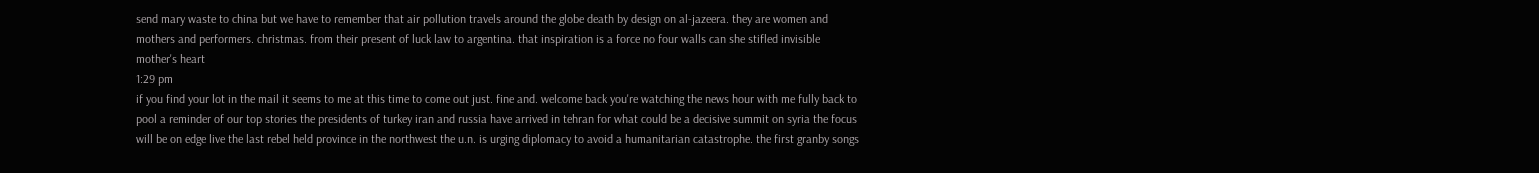send mary waste to china but we have to remember that air pollution travels around the globe death by design on al-jazeera. they are women and mothers and performers. christmas. from their present of luck law to argentina. that inspiration is a force no four walls can she stifled invisible mother's heart
1:29 pm
if you find your lot in the mail it seems to me at this time to come out just. fine and. welcome back you're watching the news hour with me fully back to pool a reminder of our top stories the presidents of turkey iran and russia have arrived in tehran for what could be a decisive summit on syria the focus will be on edge live the last rebel held province in the northwest the u.n. is urging diplomacy to avoid a humanitarian catastrophe. the first granby songs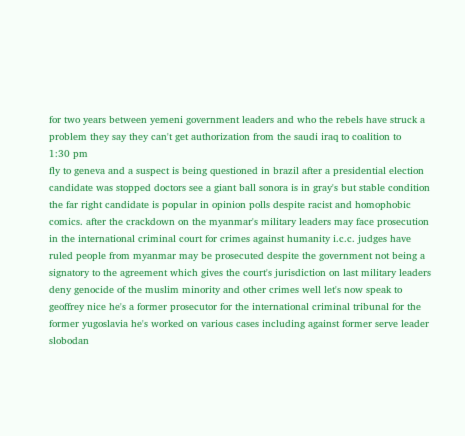for two years between yemeni government leaders and who the rebels have struck a problem they say they can't get authorization from the saudi iraq to coalition to
1:30 pm
fly to geneva and a suspect is being questioned in brazil after a presidential election candidate was stopped doctors see a giant ball sonora is in gray's but stable condition the far right candidate is popular in opinion polls despite racist and homophobic comics. after the crackdown on the myanmar's military leaders may face prosecution in the international criminal court for crimes against humanity i.c.c. judges have ruled people from myanmar may be prosecuted despite the government not being a signatory to the agreement which gives the court's jurisdiction on last military leaders deny genocide of the muslim minority and other crimes well let's now speak to geoffrey nice he's a former prosecutor for the international criminal tribunal for the former yugoslavia he's worked on various cases including against former serve leader slobodan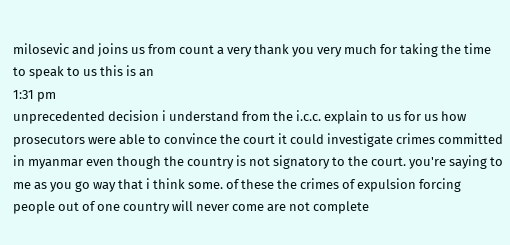milosevic and joins us from count a very thank you very much for taking the time to speak to us this is an
1:31 pm
unprecedented decision i understand from the i.c.c. explain to us for us how prosecutors were able to convince the court it could investigate crimes committed in myanmar even though the country is not signatory to the court. you're saying to me as you go way that i think some. of these the crimes of expulsion forcing people out of one country will never come are not complete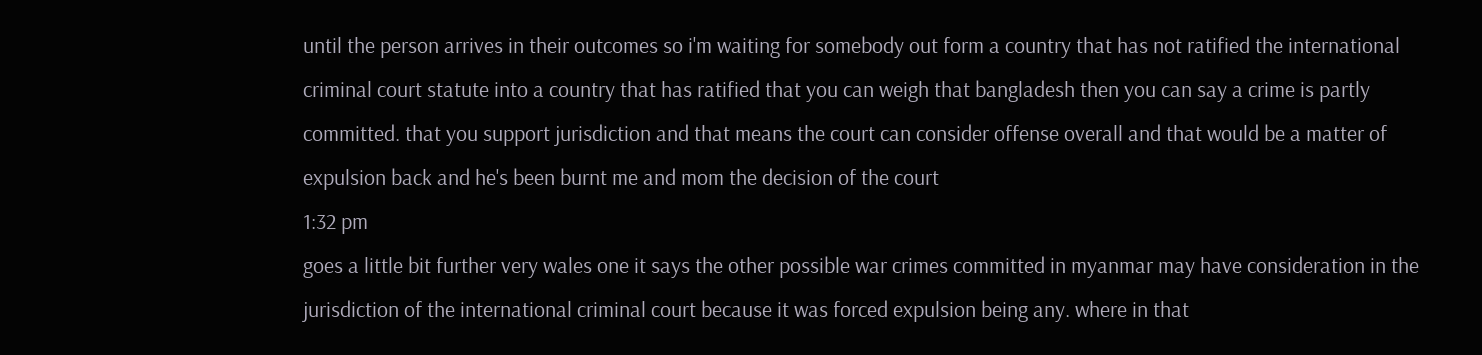until the person arrives in their outcomes so i'm waiting for somebody out form a country that has not ratified the international criminal court statute into a country that has ratified that you can weigh that bangladesh then you can say a crime is partly committed. that you support jurisdiction and that means the court can consider offense overall and that would be a matter of expulsion back and he's been burnt me and mom the decision of the court
1:32 pm
goes a little bit further very wales one it says the other possible war crimes committed in myanmar may have consideration in the jurisdiction of the international criminal court because it was forced expulsion being any. where in that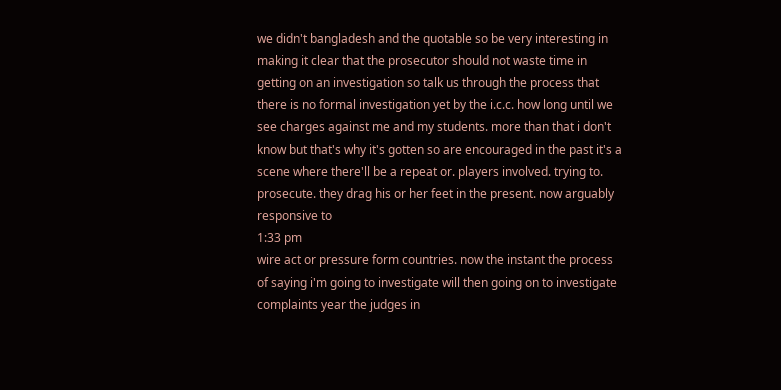we didn't bangladesh and the quotable so be very interesting in making it clear that the prosecutor should not waste time in getting on an investigation so talk us through the process that there is no formal investigation yet by the i.c.c. how long until we see charges against me and my students. more than that i don't know but that's why it's gotten so are encouraged in the past it's a scene where there'll be a repeat or. players involved. trying to. prosecute. they drag his or her feet in the present. now arguably responsive to
1:33 pm
wire act or pressure form countries. now the instant the process of saying i'm going to investigate will then going on to investigate complaints year the judges in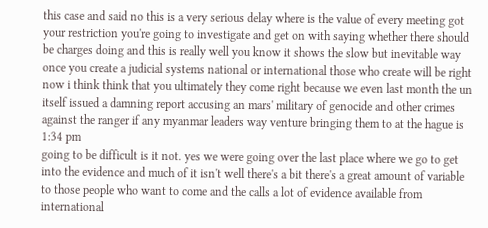this case and said no this is a very serious delay where is the value of every meeting got your restriction you're going to investigate and get on with saying whether there should be charges doing and this is really well you know it shows the slow but inevitable way once you create a judicial systems national or international those who create will be right now i think think that you ultimately they come right because we even last month the un itself issued a damning report accusing an mars' military of genocide and other crimes against the ranger if any myanmar leaders way venture bringing them to at the hague is
1:34 pm
going to be difficult is it not. yes we were going over the last place where we go to get into the evidence and much of it isn't well there's a bit there's a great amount of variable to those people who want to come and the calls a lot of evidence available from international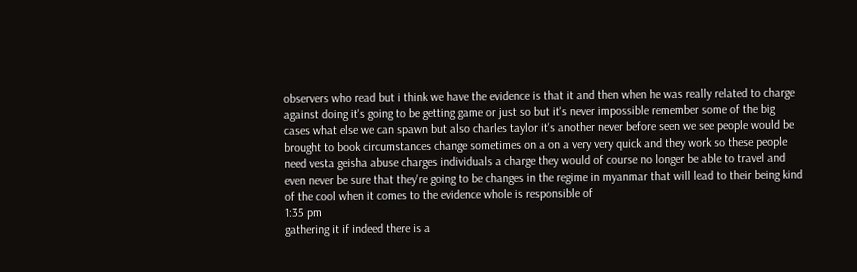observers who read but i think we have the evidence is that it and then when he was really related to charge against doing it's going to be getting game or just so but it's never impossible remember some of the big cases what else we can spawn but also charles taylor it's another never before seen we see people would be brought to book circumstances change sometimes on a on a very very quick and they work so these people need vesta geisha abuse charges individuals a charge they would of course no longer be able to travel and even never be sure that they're going to be changes in the regime in myanmar that will lead to their being kind of the cool when it comes to the evidence whole is responsible of
1:35 pm
gathering it if indeed there is a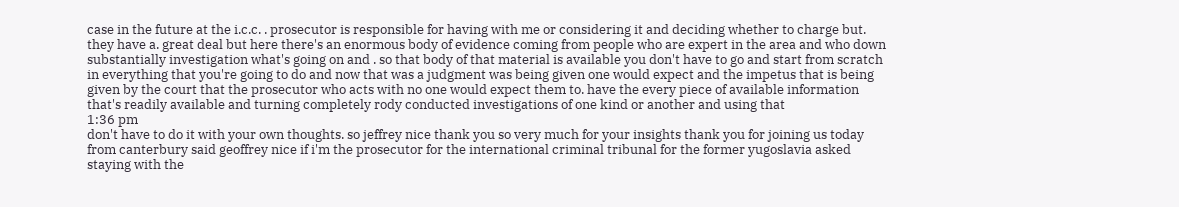case in the future at the i.c.c. . prosecutor is responsible for having with me or considering it and deciding whether to charge but. they have a. great deal but here there's an enormous body of evidence coming from people who are expert in the area and who down substantially investigation what's going on and . so that body of that material is available you don't have to go and start from scratch in everything that you're going to do and now that was a judgment was being given one would expect and the impetus that is being given by the court that the prosecutor who acts with no one would expect them to. have the every piece of available information that's readily available and turning completely rody conducted investigations of one kind or another and using that
1:36 pm
don't have to do it with your own thoughts. so jeffrey nice thank you so very much for your insights thank you for joining us today from canterbury said geoffrey nice if i'm the prosecutor for the international criminal tribunal for the former yugoslavia asked staying with the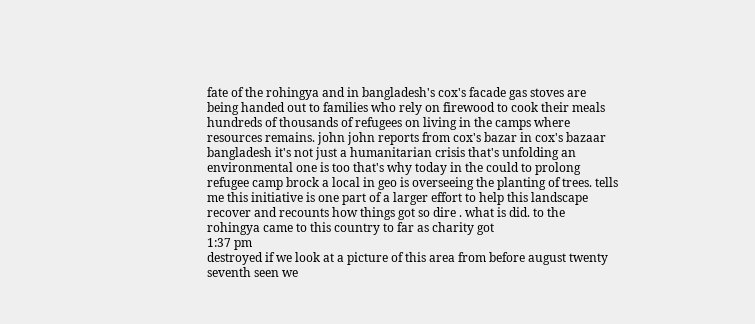fate of the rohingya and in bangladesh's cox's facade gas stoves are being handed out to families who rely on firewood to cook their meals hundreds of thousands of refugees on living in the camps where resources remains. john john reports from cox's bazar in cox's bazaar bangladesh it's not just a humanitarian crisis that's unfolding an environmental one is too that's why today in the could to prolong refugee camp brock a local in geo is overseeing the planting of trees. tells me this initiative is one part of a larger effort to help this landscape recover and recounts how things got so dire . what is did. to the rohingya came to this country to far as charity got
1:37 pm
destroyed if we look at a picture of this area from before august twenty seventh seen we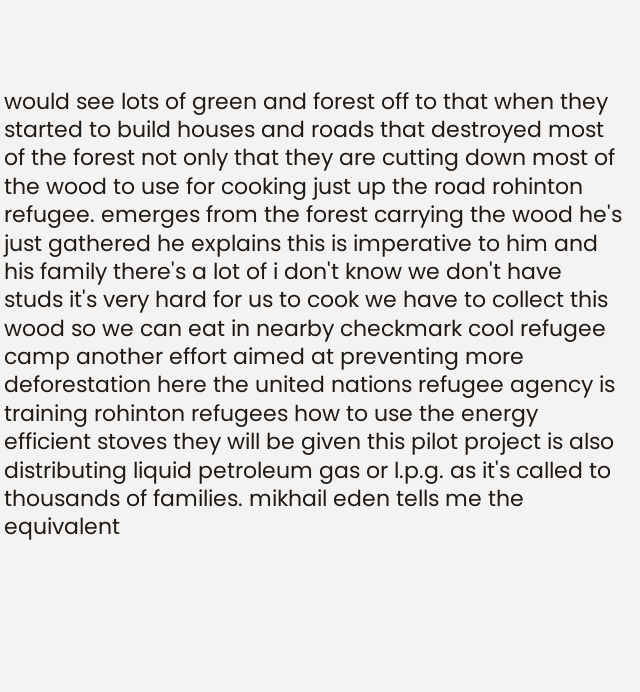would see lots of green and forest off to that when they started to build houses and roads that destroyed most of the forest not only that they are cutting down most of the wood to use for cooking just up the road rohinton refugee. emerges from the forest carrying the wood he's just gathered he explains this is imperative to him and his family there's a lot of i don't know we don't have studs it's very hard for us to cook we have to collect this wood so we can eat in nearby checkmark cool refugee camp another effort aimed at preventing more deforestation here the united nations refugee agency is training rohinton refugees how to use the energy efficient stoves they will be given this pilot project is also distributing liquid petroleum gas or l.p.g. as it's called to thousands of families. mikhail eden tells me the equivalent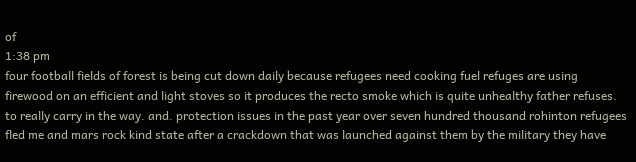of
1:38 pm
four football fields of forest is being cut down daily because refugees need cooking fuel refuges are using firewood on an efficient and light stoves so it produces the recto smoke which is quite unhealthy father refuses. to really carry in the way. and. protection issues in the past year over seven hundred thousand rohinton refugees fled me and mars rock kind state after a crackdown that was launched against them by the military they have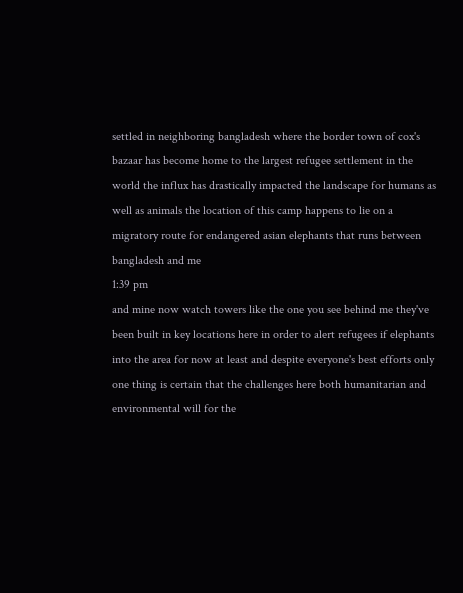settled in neighboring bangladesh where the border town of cox's bazaar has become home to the largest refugee settlement in the world the influx has drastically impacted the landscape for humans as well as animals the location of this camp happens to lie on a migratory route for endangered asian elephants that runs between bangladesh and me
1:39 pm
and mine now watch towers like the one you see behind me they've been built in key locations here in order to alert refugees if elephants into the area for now at least and despite everyone's best efforts only one thing is certain that the challenges here both humanitarian and environmental will for the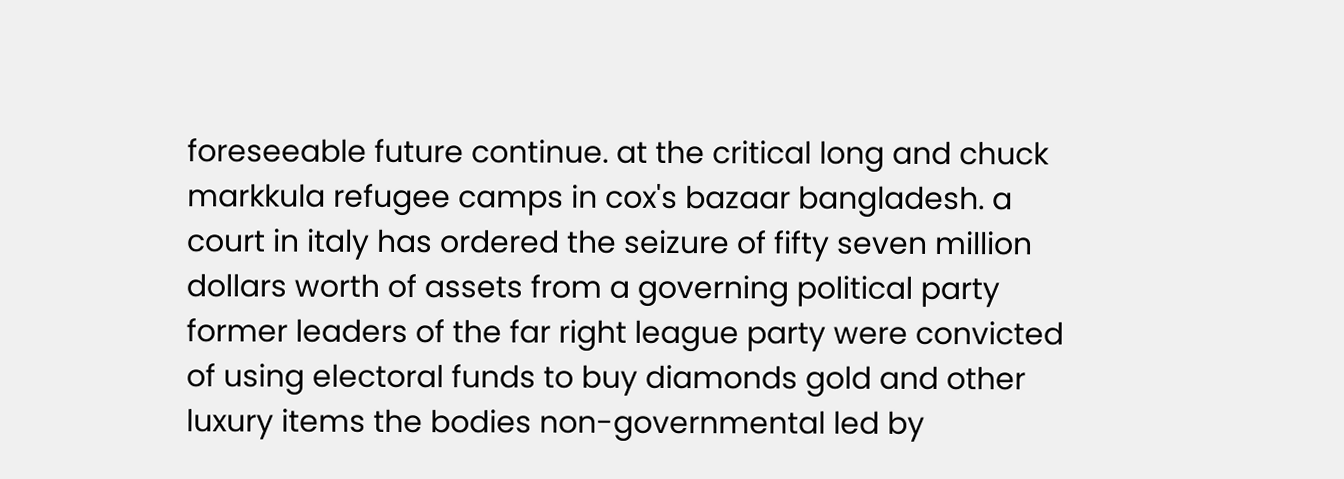foreseeable future continue. at the critical long and chuck markkula refugee camps in cox's bazaar bangladesh. a court in italy has ordered the seizure of fifty seven million dollars worth of assets from a governing political party former leaders of the far right league party were convicted of using electoral funds to buy diamonds gold and other luxury items the bodies non-governmental led by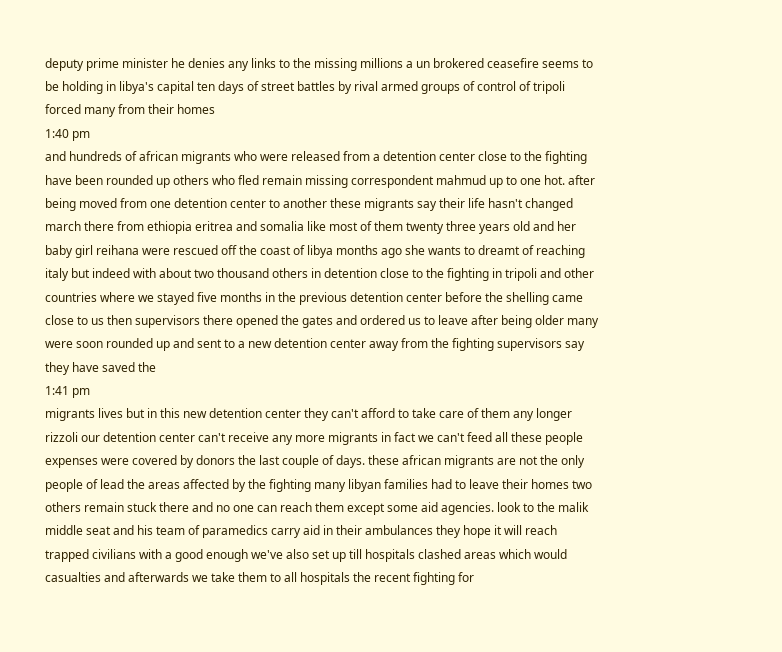deputy prime minister he denies any links to the missing millions a un brokered ceasefire seems to be holding in libya's capital ten days of street battles by rival armed groups of control of tripoli forced many from their homes
1:40 pm
and hundreds of african migrants who were released from a detention center close to the fighting have been rounded up others who fled remain missing correspondent mahmud up to one hot. after being moved from one detention center to another these migrants say their life hasn't changed march there from ethiopia eritrea and somalia like most of them twenty three years old and her baby girl reihana were rescued off the coast of libya months ago she wants to dreamt of reaching italy but indeed with about two thousand others in detention close to the fighting in tripoli and other countries where we stayed five months in the previous detention center before the shelling came close to us then supervisors there opened the gates and ordered us to leave after being older many were soon rounded up and sent to a new detention center away from the fighting supervisors say they have saved the
1:41 pm
migrants lives but in this new detention center they can't afford to take care of them any longer rizzoli our detention center can't receive any more migrants in fact we can't feed all these people expenses were covered by donors the last couple of days. these african migrants are not the only people of lead the areas affected by the fighting many libyan families had to leave their homes two others remain stuck there and no one can reach them except some aid agencies. look to the malik middle seat and his team of paramedics carry aid in their ambulances they hope it will reach trapped civilians with a good enough we've also set up till hospitals clashed areas which would casualties and afterwards we take them to all hospitals the recent fighting for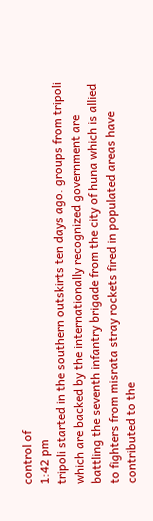control of
1:42 pm
tripoli started in the southern outskirts ten days ago. groups from tripoli which are backed by the internationally recognized government are battling the seventh infantry brigade from the city of huna which is allied to fighters from misrata stray rockets fired in populated areas have contributed to the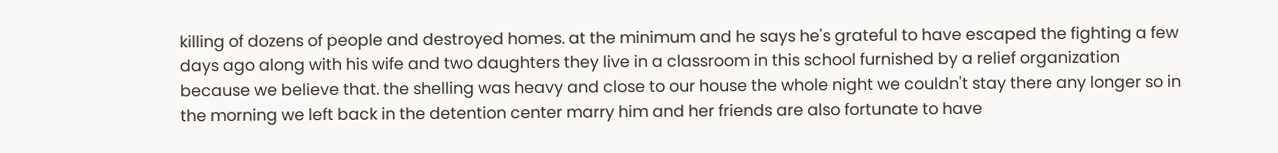killing of dozens of people and destroyed homes. at the minimum and he says he's grateful to have escaped the fighting a few days ago along with his wife and two daughters they live in a classroom in this school furnished by a relief organization because we believe that. the shelling was heavy and close to our house the whole night we couldn't stay there any longer so in the morning we left back in the detention center marry him and her friends are also fortunate to have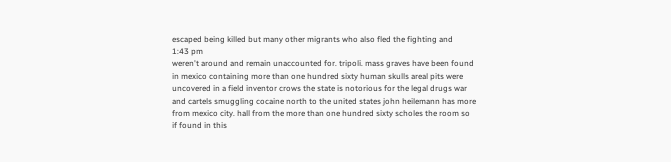escaped being killed but many other migrants who also fled the fighting and
1:43 pm
weren't around and remain unaccounted for. tripoli. mass graves have been found in mexico containing more than one hundred sixty human skulls areal pits were uncovered in a field inventor crows the state is notorious for the legal drugs war and cartels smuggling cocaine north to the united states john heilemann has more from mexico city. hall from the more than one hundred sixty scholes the room so if found in this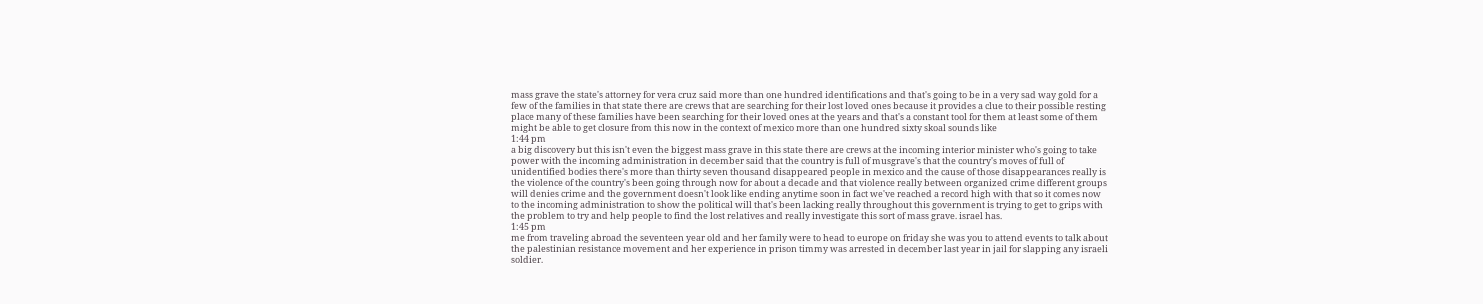mass grave the state's attorney for vera cruz said more than one hundred identifications and that's going to be in a very sad way gold for a few of the families in that state there are crews that are searching for their lost loved ones because it provides a clue to their possible resting place many of these families have been searching for their loved ones at the years and that's a constant tool for them at least some of them might be able to get closure from this now in the context of mexico more than one hundred sixty skoal sounds like
1:44 pm
a big discovery but this isn't even the biggest mass grave in this state there are crews at the incoming interior minister who's going to take power with the incoming administration in december said that the country is full of musgrave's that the country's moves of full of unidentified bodies there's more than thirty seven thousand disappeared people in mexico and the cause of those disappearances really is the violence of the country's been going through now for about a decade and that violence really between organized crime different groups will denies crime and the government doesn't look like ending anytime soon in fact we've reached a record high with that so it comes now to the incoming administration to show the political will that's been lacking really throughout this government is trying to get to grips with the problem to try and help people to find the lost relatives and really investigate this sort of mass grave. israel has.
1:45 pm
me from traveling abroad the seventeen year old and her family were to head to europe on friday she was you to attend events to talk about the palestinian resistance movement and her experience in prison timmy was arrested in december last year in jail for slapping any israeli soldier.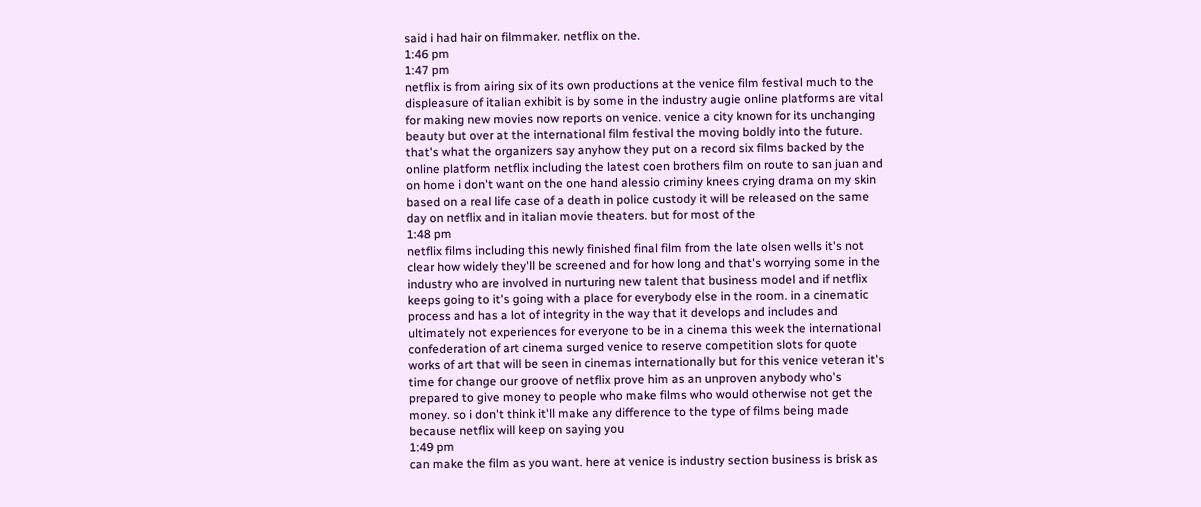said i had hair on filmmaker. netflix on the.
1:46 pm
1:47 pm
netflix is from airing six of its own productions at the venice film festival much to the displeasure of italian exhibit is by some in the industry augie online platforms are vital for making new movies now reports on venice. venice a city known for its unchanging beauty but over at the international film festival the moving boldly into the future. that's what the organizers say anyhow they put on a record six films backed by the online platform netflix including the latest coen brothers film on route to san juan and on home i don't want on the one hand alessio criminy knees crying drama on my skin based on a real life case of a death in police custody it will be released on the same day on netflix and in italian movie theaters. but for most of the
1:48 pm
netflix films including this newly finished final film from the late olsen wells it's not clear how widely they'll be screened and for how long and that's worrying some in the industry who are involved in nurturing new talent that business model and if netflix keeps going to it's going with a place for everybody else in the room. in a cinematic process and has a lot of integrity in the way that it develops and includes and ultimately not experiences for everyone to be in a cinema this week the international confederation of art cinema surged venice to reserve competition slots for quote works of art that will be seen in cinemas internationally but for this venice veteran it's time for change our groove of netflix prove him as an unproven anybody who's prepared to give money to people who make films who would otherwise not get the money. so i don't think it'll make any difference to the type of films being made because netflix will keep on saying you
1:49 pm
can make the film as you want. here at venice is industry section business is brisk as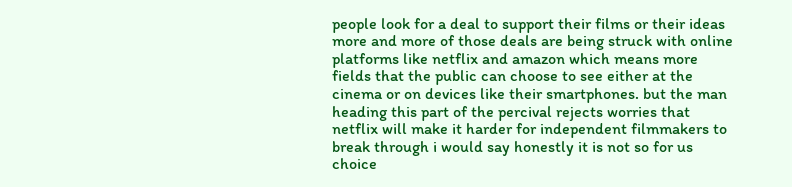people look for a deal to support their films or their ideas more and more of those deals are being struck with online platforms like netflix and amazon which means more fields that the public can choose to see either at the cinema or on devices like their smartphones. but the man heading this part of the percival rejects worries that netflix will make it harder for independent filmmakers to break through i would say honestly it is not so for us choice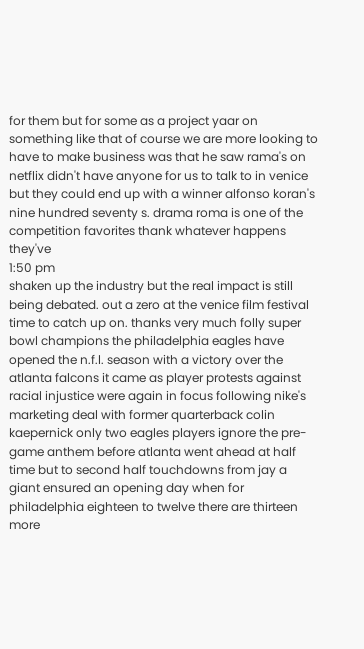for them but for some as a project yaar on something like that of course we are more looking to have to make business was that he saw rama's on netflix didn't have anyone for us to talk to in venice but they could end up with a winner alfonso koran's nine hundred seventy s. drama roma is one of the competition favorites thank whatever happens they've
1:50 pm
shaken up the industry but the real impact is still being debated. out a zero at the venice film festival time to catch up on. thanks very much folly super bowl champions the philadelphia eagles have opened the n.f.l. season with a victory over the atlanta falcons it came as player protests against racial injustice were again in focus following nike's marketing deal with former quarterback colin kaepernick only two eagles players ignore the pre-game anthem before atlanta went ahead at half time but to second half touchdowns from jay a giant ensured an opening day when for philadelphia eighteen to twelve there are thirteen more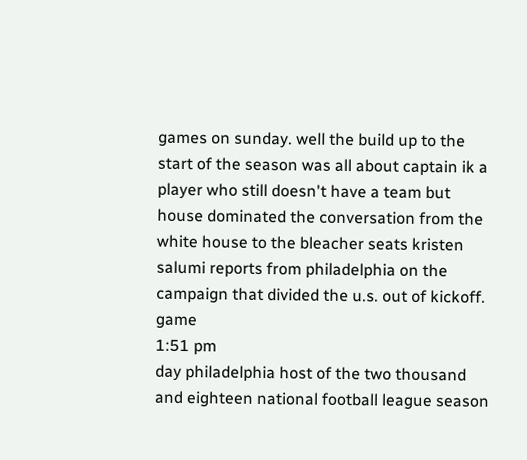games on sunday. well the build up to the start of the season was all about captain ik a player who still doesn't have a team but house dominated the conversation from the white house to the bleacher seats kristen salumi reports from philadelphia on the campaign that divided the u.s. out of kickoff. game
1:51 pm
day philadelphia host of the two thousand and eighteen national football league season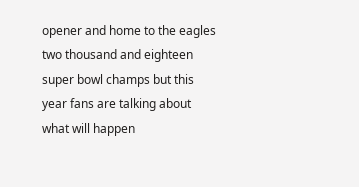opener and home to the eagles two thousand and eighteen super bowl champs but this year fans are talking about what will happen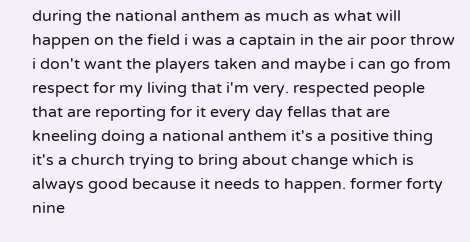during the national anthem as much as what will happen on the field i was a captain in the air poor throw i don't want the players taken and maybe i can go from respect for my living that i'm very. respected people that are reporting for it every day fellas that are kneeling doing a national anthem it's a positive thing it's a church trying to bring about change which is always good because it needs to happen. former forty nine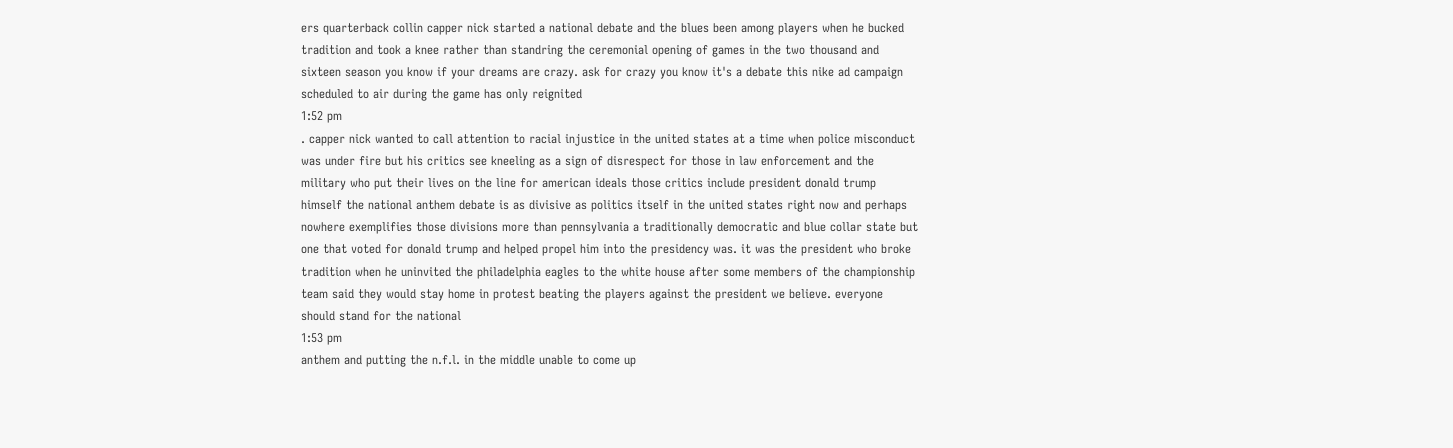ers quarterback collin capper nick started a national debate and the blues been among players when he bucked tradition and took a knee rather than standring the ceremonial opening of games in the two thousand and sixteen season you know if your dreams are crazy. ask for crazy you know it's a debate this nike ad campaign scheduled to air during the game has only reignited
1:52 pm
. capper nick wanted to call attention to racial injustice in the united states at a time when police misconduct was under fire but his critics see kneeling as a sign of disrespect for those in law enforcement and the military who put their lives on the line for american ideals those critics include president donald trump himself the national anthem debate is as divisive as politics itself in the united states right now and perhaps nowhere exemplifies those divisions more than pennsylvania a traditionally democratic and blue collar state but one that voted for donald trump and helped propel him into the presidency was. it was the president who broke tradition when he uninvited the philadelphia eagles to the white house after some members of the championship team said they would stay home in protest beating the players against the president we believe. everyone should stand for the national
1:53 pm
anthem and putting the n.f.l. in the middle unable to come up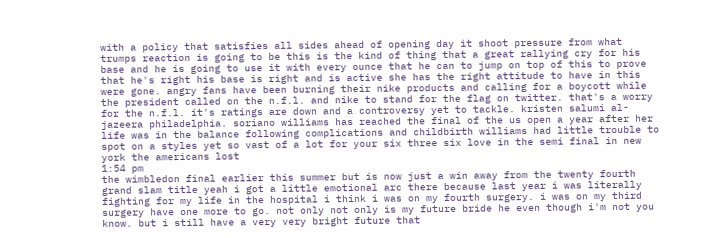with a policy that satisfies all sides ahead of opening day it shoot pressure from what trumps reaction is going to be this is the kind of thing that a great rallying cry for his base and he is going to use it with every ounce that he can to jump on top of this to prove that he's right his base is right and is active she has the right attitude to have in this were gone. angry fans have been burning their nike products and calling for a boycott while the president called on the n.f.l. and nike to stand for the flag on twitter. that's a worry for the n.f.l. it's ratings are down and a controversy yet to tackle. kristen salumi al-jazeera philadelphia. soriano williams has reached the final of the us open a year after her life was in the balance following complications and childbirth williams had little trouble to spot on a styles yet so vast of a lot for your six three six love in the semi final in new york the americans lost
1:54 pm
the wimbledon final earlier this summer but is now just a win away from the twenty fourth grand slam title yeah i got a little emotional arc there because last year i was literally fighting for my life in the hospital i think i was on my fourth surgery. i was on my third surgery have one more to go. not only not only is my future bride he even though i'm not you know. but i still have a very very bright future that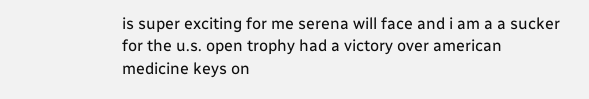is super exciting for me serena will face and i am a a sucker for the u.s. open trophy had a victory over american medicine keys on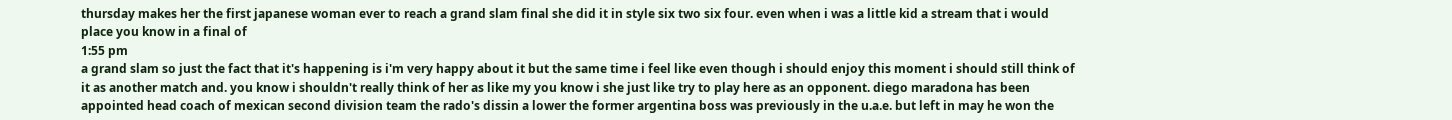thursday makes her the first japanese woman ever to reach a grand slam final she did it in style six two six four. even when i was a little kid a stream that i would place you know in a final of
1:55 pm
a grand slam so just the fact that it's happening is i'm very happy about it but the same time i feel like even though i should enjoy this moment i should still think of it as another match and. you know i shouldn't really think of her as like my you know i she just like try to play here as an opponent. diego maradona has been appointed head coach of mexican second division team the rado's dissin a lower the former argentina boss was previously in the u.a.e. but left in may he won the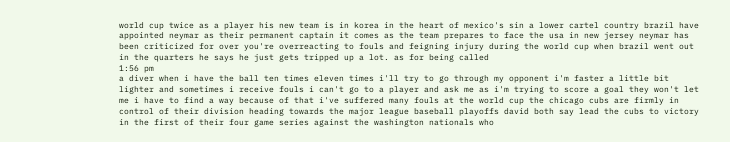world cup twice as a player his new team is in korea in the heart of mexico's sin a lower cartel country brazil have appointed neymar as their permanent captain it comes as the team prepares to face the usa in new jersey neymar has been criticized for over you're overreacting to fouls and feigning injury during the world cup when brazil went out in the quarters he says he just gets tripped up a lot. as for being called
1:56 pm
a diver when i have the ball ten times eleven times i'll try to go through my opponent i'm faster a little bit lighter and sometimes i receive fouls i can't go to a player and ask me as i'm trying to score a goal they won't let me i have to find a way because of that i've suffered many fouls at the world cup the chicago cubs are firmly in control of their division heading towards the major league baseball playoffs david both say lead the cubs to victory in the first of their four game series against the washington nationals who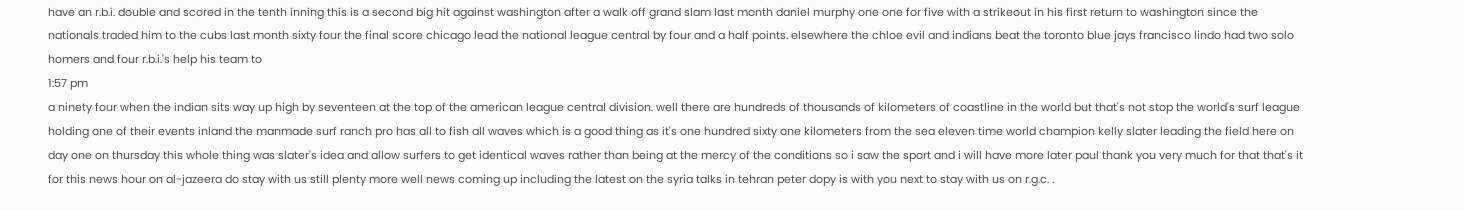have an r.b.i. double and scored in the tenth inning this is a second big hit against washington after a walk off grand slam last month daniel murphy one one for five with a strikeout in his first return to washington since the nationals traded him to the cubs last month sixty four the final score chicago lead the national league central by four and a half points. elsewhere the chloe evil and indians beat the toronto blue jays francisco lindo had two solo homers and four r.b.i.'s help his team to
1:57 pm
a ninety four when the indian sits way up high by seventeen at the top of the american league central division. well there are hundreds of thousands of kilometers of coastline in the world but that's not stop the world's surf league holding one of their events inland the manmade surf ranch pro has all to fish all waves which is a good thing as it's one hundred sixty one kilometers from the sea eleven time world champion kelly slater leading the field here on day one on thursday this whole thing was slater's idea and allow surfers to get identical waves rather than being at the mercy of the conditions so i saw the sport and i will have more later paul thank you very much for that that's it for this news hour on al-jazeera do stay with us still plenty more well news coming up including the latest on the syria talks in tehran peter dopy is with you next to stay with us on r.g.c. .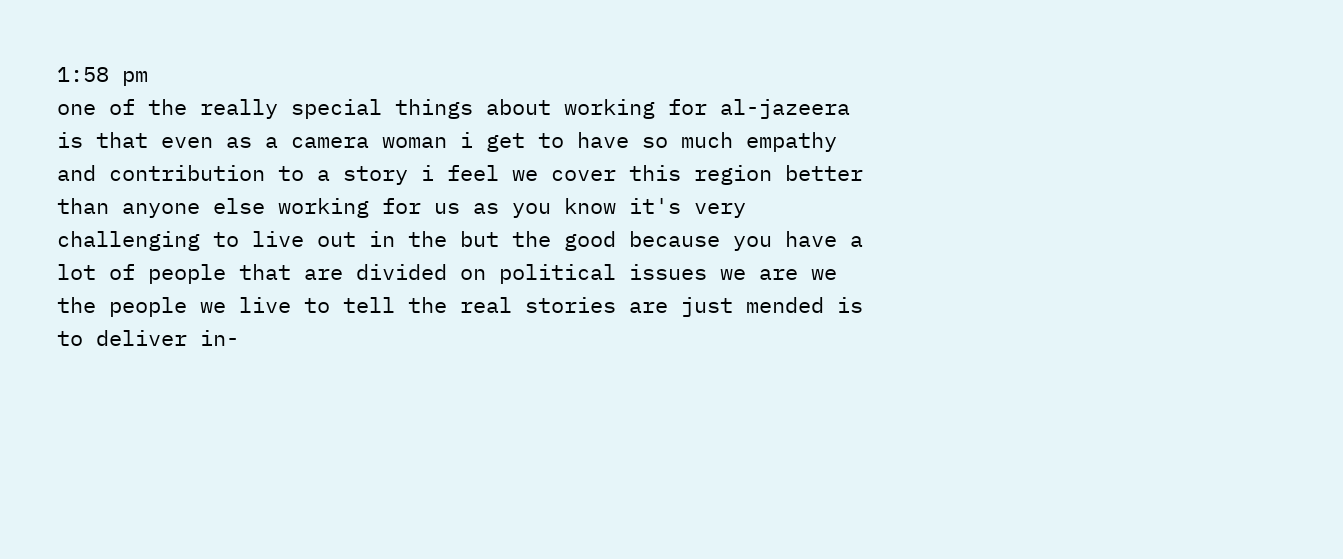1:58 pm
one of the really special things about working for al-jazeera is that even as a camera woman i get to have so much empathy and contribution to a story i feel we cover this region better than anyone else working for us as you know it's very challenging to live out in the but the good because you have a lot of people that are divided on political issues we are we the people we live to tell the real stories are just mended is to deliver in-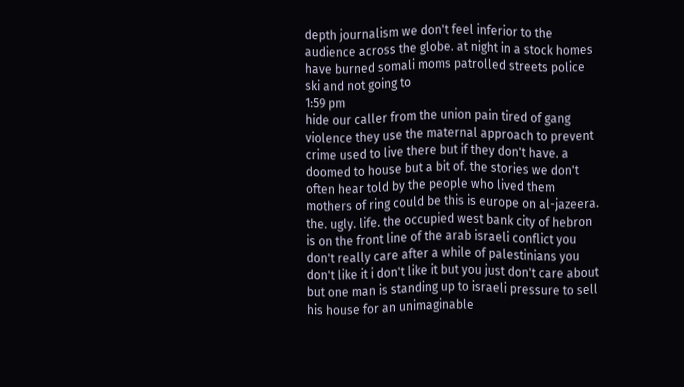depth journalism we don't feel inferior to the audience across the globe. at night in a stock homes have burned somali moms patrolled streets police ski and not going to
1:59 pm
hide our caller from the union pain tired of gang violence they use the maternal approach to prevent crime used to live there but if they don't have. a doomed to house but a bit of. the stories we don't often hear told by the people who lived them mothers of ring could be this is europe on al-jazeera. the. ugly. life. the occupied west bank city of hebron is on the front line of the arab israeli conflict you don't really care after a while of palestinians you don't like it i don't like it but you just don't care about but one man is standing up to israeli pressure to sell his house for an unimaginable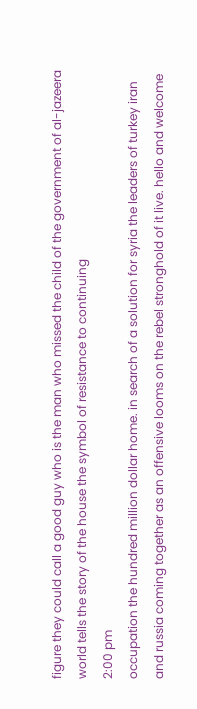figure they could call a good guy who is the man who missed the child of the government of al-jazeera world tells the story of the house the symbol of resistance to continuing
2:00 pm
occupation the hundred million dollar home. in search of a solution for syria the leaders of turkey iran and russia coming together as an offensive looms on the rebel stronghold of it live. hello and welcome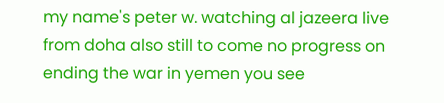my name's peter w. watching al jazeera live from doha also still to come no progress on ending the war in yemen you see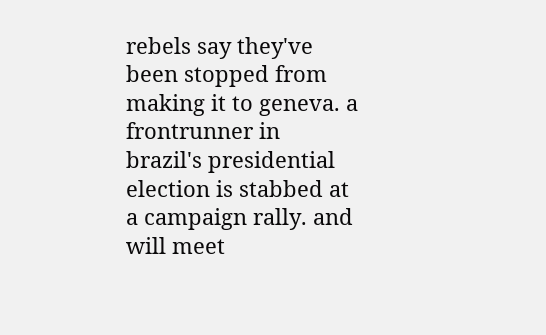rebels say they've been stopped from making it to geneva. a frontrunner in brazil's presidential election is stabbed at a campaign rally. and will meet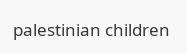palestinian children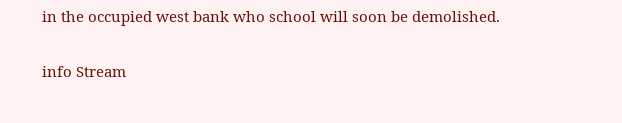in the occupied west bank who school will soon be demolished.


info Stream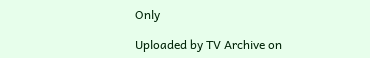Only

Uploaded by TV Archive on